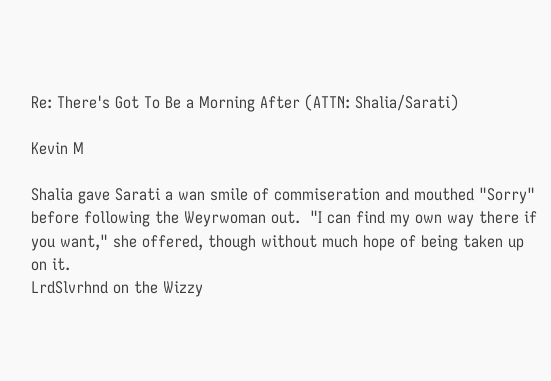Re: There's Got To Be a Morning After (ATTN: Shalia/Sarati)

Kevin M

Shalia gave Sarati a wan smile of commiseration and mouthed "Sorry" before following the Weyrwoman out.  "I can find my own way there if you want," she offered, though without much hope of being taken up on it.
LrdSlvrhnd on the Wizzy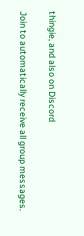thingie, and also on Discord

Join to automatically receive all group messages.